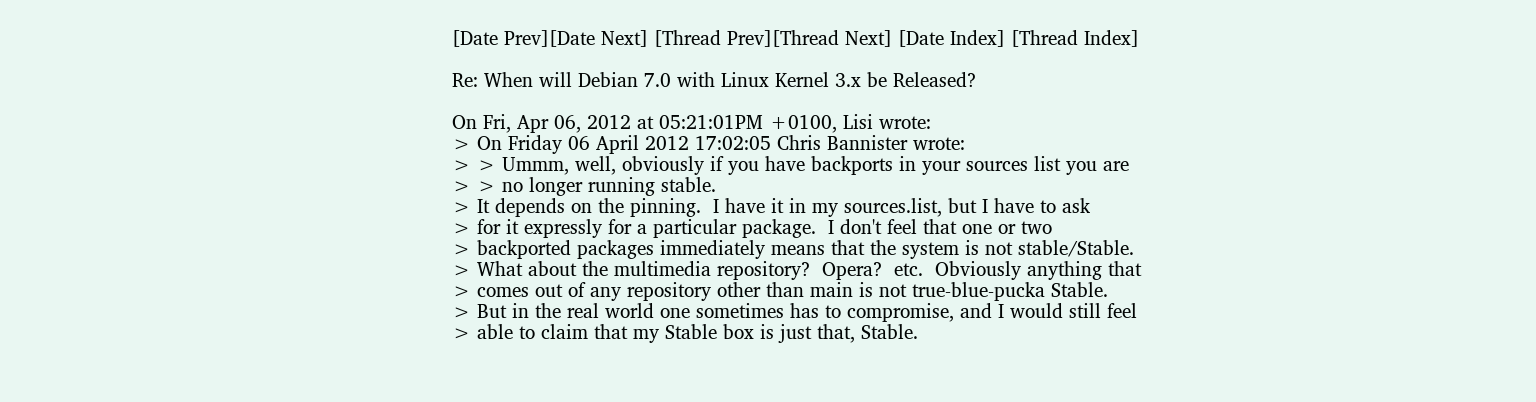[Date Prev][Date Next] [Thread Prev][Thread Next] [Date Index] [Thread Index]

Re: When will Debian 7.0 with Linux Kernel 3.x be Released?

On Fri, Apr 06, 2012 at 05:21:01PM +0100, Lisi wrote:
> On Friday 06 April 2012 17:02:05 Chris Bannister wrote:
> > Ummm, well, obviously if you have backports in your sources list you are
> > no longer running stable.
> It depends on the pinning.  I have it in my sources.list, but I have to ask
> for it expressly for a particular package.  I don't feel that one or two
> backported packages immediately means that the system is not stable/Stable.
> What about the multimedia repository?  Opera?  etc.  Obviously anything that
> comes out of any repository other than main is not true-blue-pucka Stable.
> But in the real world one sometimes has to compromise, and I would still feel
> able to claim that my Stable box is just that, Stable.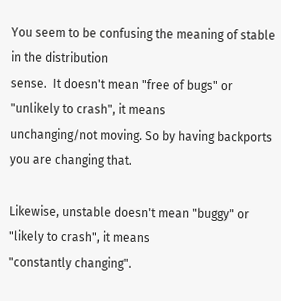You seem to be confusing the meaning of stable in the distribution
sense.  It doesn't mean "free of bugs" or "unlikely to crash", it means
unchanging/not moving. So by having backports you are changing that.

Likewise, unstable doesn't mean "buggy" or "likely to crash", it means
"constantly changing".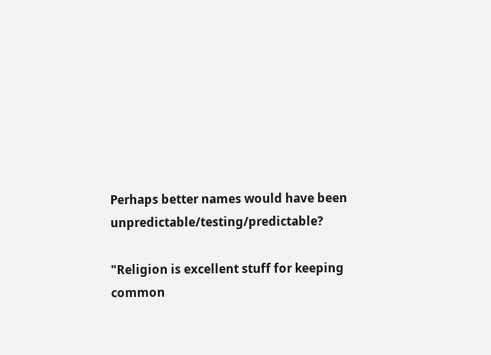Perhaps better names would have been unpredictable/testing/predictable?

"Religion is excellent stuff for keeping common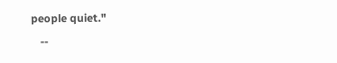people quiet."
   --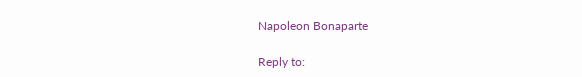Napoleon Bonaparte

Reply to: